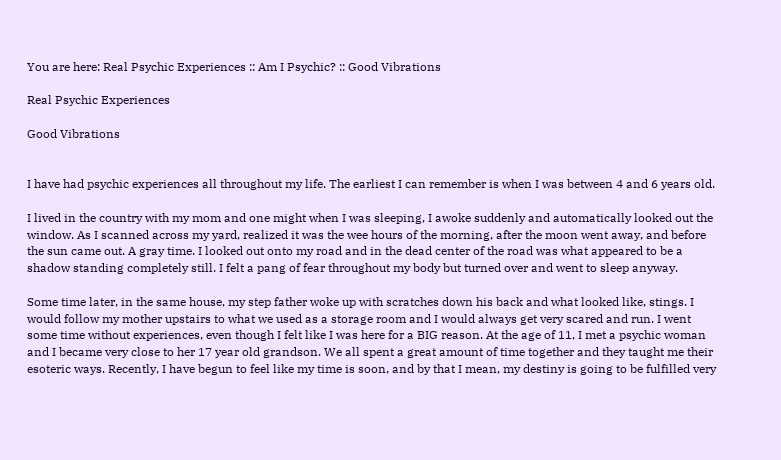You are here: Real Psychic Experiences :: Am I Psychic? :: Good Vibrations

Real Psychic Experiences

Good Vibrations


I have had psychic experiences all throughout my life. The earliest I can remember is when I was between 4 and 6 years old.

I lived in the country with my mom and one might when I was sleeping, I awoke suddenly and automatically looked out the window. As I scanned across my yard, realized it was the wee hours of the morning, after the moon went away, and before the sun came out. A gray time. I looked out onto my road and in the dead center of the road was what appeared to be a shadow standing completely still. I felt a pang of fear throughout my body but turned over and went to sleep anyway.

Some time later, in the same house, my step father woke up with scratches down his back and what looked like, stings. I would follow my mother upstairs to what we used as a storage room and I would always get very scared and run. I went some time without experiences, even though I felt like I was here for a BIG reason. At the age of 11, I met a psychic woman and I became very close to her 17 year old grandson. We all spent a great amount of time together and they taught me their esoteric ways. Recently, I have begun to feel like my time is soon, and by that I mean, my destiny is going to be fulfilled very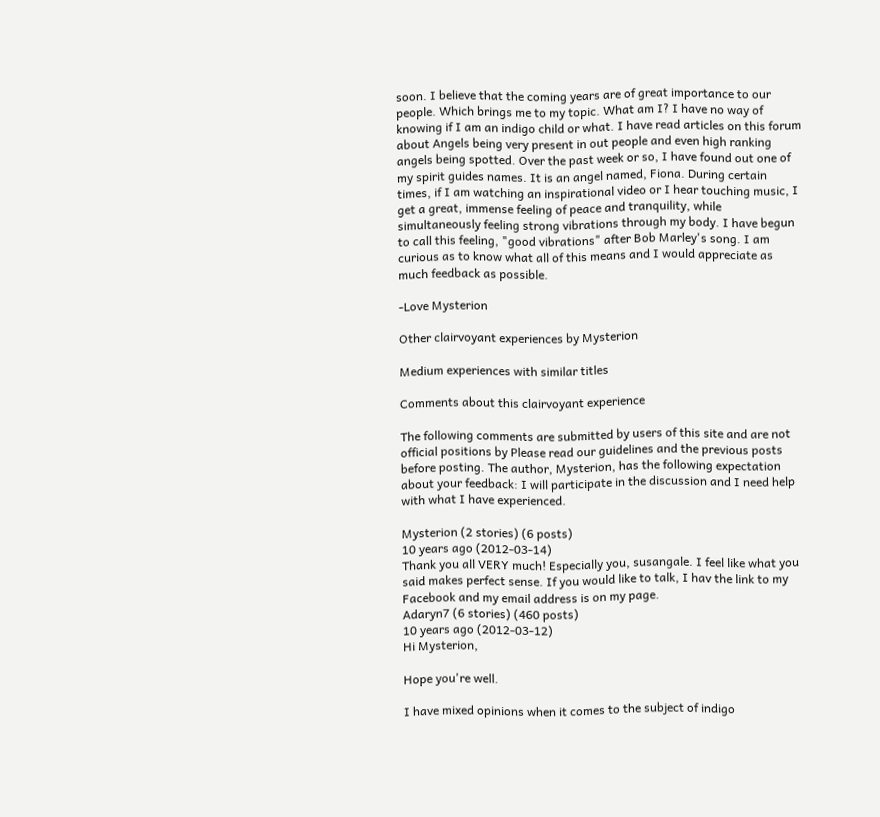soon. I believe that the coming years are of great importance to our people. Which brings me to my topic. What am I? I have no way of knowing if I am an indigo child or what. I have read articles on this forum about Angels being very present in out people and even high ranking angels being spotted. Over the past week or so, I have found out one of my spirit guides names. It is an angel named, Fiona. During certain times, if I am watching an inspirational video or I hear touching music, I get a great, immense feeling of peace and tranquility, while simultaneously feeling strong vibrations through my body. I have begun to call this feeling, "good vibrations" after Bob Marley's song. I am curious as to know what all of this means and I would appreciate as much feedback as possible.

-Love Mysterion

Other clairvoyant experiences by Mysterion

Medium experiences with similar titles

Comments about this clairvoyant experience

The following comments are submitted by users of this site and are not official positions by Please read our guidelines and the previous posts before posting. The author, Mysterion, has the following expectation about your feedback: I will participate in the discussion and I need help with what I have experienced.

Mysterion (2 stories) (6 posts)
10 years ago (2012-03-14)
Thank you all VERY much! Especially you, susangale. I feel like what you said makes perfect sense. If you would like to talk, I hav the link to my Facebook and my email address is on my page.
Adaryn7 (6 stories) (460 posts)
10 years ago (2012-03-12)
Hi Mysterion,

Hope you're well.

I have mixed opinions when it comes to the subject of indigo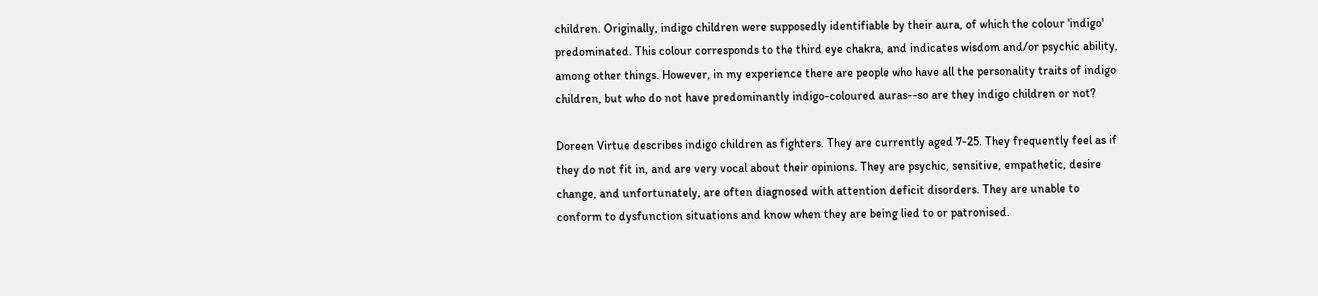children. Originally, indigo children were supposedly identifiable by their aura, of which the colour 'indigo' predominated. This colour corresponds to the third eye chakra, and indicates wisdom and/or psychic ability, among other things. However, in my experience there are people who have all the personality traits of indigo children, but who do not have predominantly indigo-coloured auras--so are they indigo children or not?

Doreen Virtue describes indigo children as fighters. They are currently aged 7-25. They frequently feel as if they do not fit in, and are very vocal about their opinions. They are psychic, sensitive, empathetic, desire change, and unfortunately, are often diagnosed with attention deficit disorders. They are unable to conform to dysfunction situations and know when they are being lied to or patronised.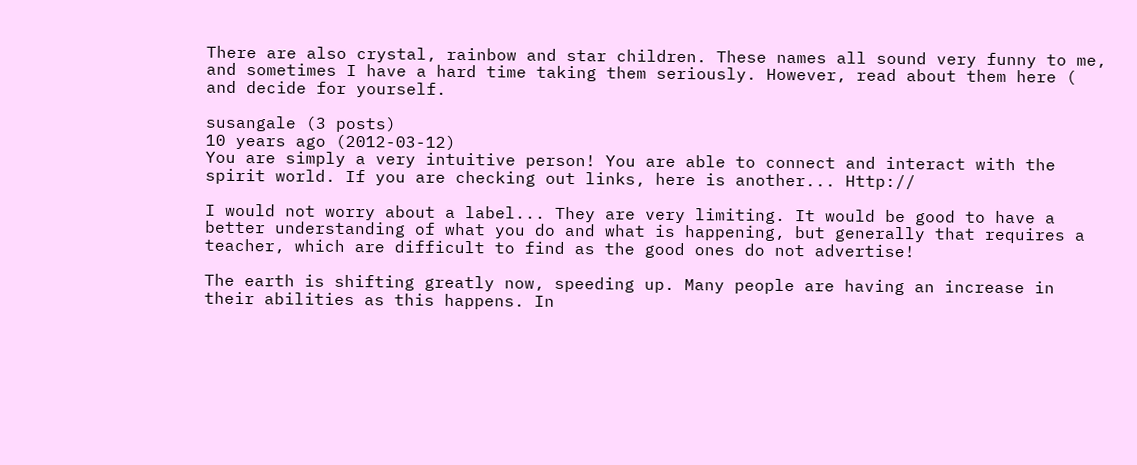There are also crystal, rainbow and star children. These names all sound very funny to me, and sometimes I have a hard time taking them seriously. However, read about them here ( and decide for yourself.

susangale (3 posts)
10 years ago (2012-03-12)
You are simply a very intuitive person! You are able to connect and interact with the spirit world. If you are checking out links, here is another... Http://

I would not worry about a label... They are very limiting. It would be good to have a better understanding of what you do and what is happening, but generally that requires a teacher, which are difficult to find as the good ones do not advertise!

The earth is shifting greatly now, speeding up. Many people are having an increase in their abilities as this happens. In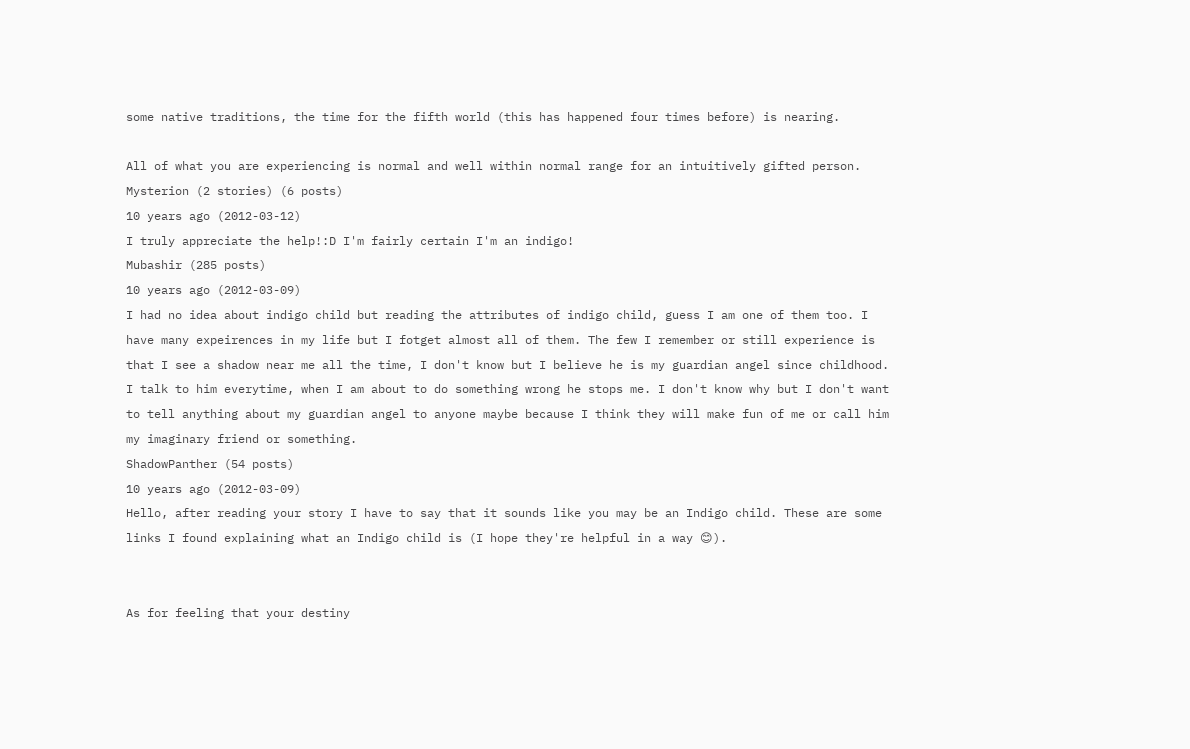some native traditions, the time for the fifth world (this has happened four times before) is nearing.

All of what you are experiencing is normal and well within normal range for an intuitively gifted person.
Mysterion (2 stories) (6 posts)
10 years ago (2012-03-12)
I truly appreciate the help!:D I'm fairly certain I'm an indigo!
Mubashir (285 posts)
10 years ago (2012-03-09)
I had no idea about indigo child but reading the attributes of indigo child, guess I am one of them too. I have many expeirences in my life but I fotget almost all of them. The few I remember or still experience is that I see a shadow near me all the time, I don't know but I believe he is my guardian angel since childhood. I talk to him everytime, when I am about to do something wrong he stops me. I don't know why but I don't want to tell anything about my guardian angel to anyone maybe because I think they will make fun of me or call him my imaginary friend or something.
ShadowPanther (54 posts)
10 years ago (2012-03-09)
Hello, after reading your story I have to say that it sounds like you may be an Indigo child. These are some links I found explaining what an Indigo child is (I hope they're helpful in a way 😊).


As for feeling that your destiny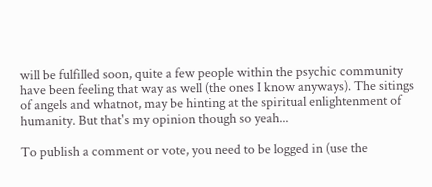will be fulfilled soon, quite a few people within the psychic community have been feeling that way as well (the ones I know anyways). The sitings of angels and whatnot, may be hinting at the spiritual enlightenment of humanity. But that's my opinion though so yeah...

To publish a comment or vote, you need to be logged in (use the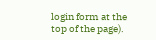login form at the top of the page).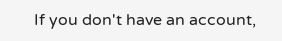If you don't have an account,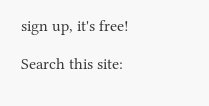sign up, it's free!

Search this site: